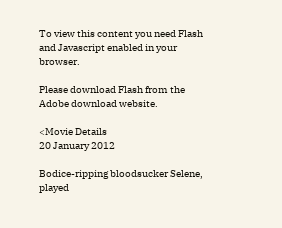To view this content you need Flash and Javascript enabled in your browser.

Please download Flash from the Adobe download website.

<Movie Details
20 January 2012

Bodice-ripping bloodsucker Selene, played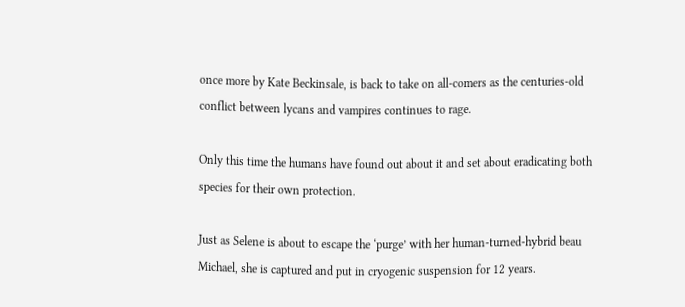once more by Kate Beckinsale, is back to take on all-comers as the centuries-old conflict between lycans and vampires continues to rage.

Only this time the humans have found out about it and set about eradicating both species for their own protection.

Just as Selene is about to escape the ‘purge’ with her human-turned-hybrid beau Michael, she is captured and put in cryogenic suspension for 12 years.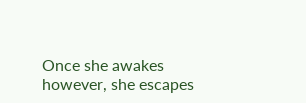Once she awakes however, she escapes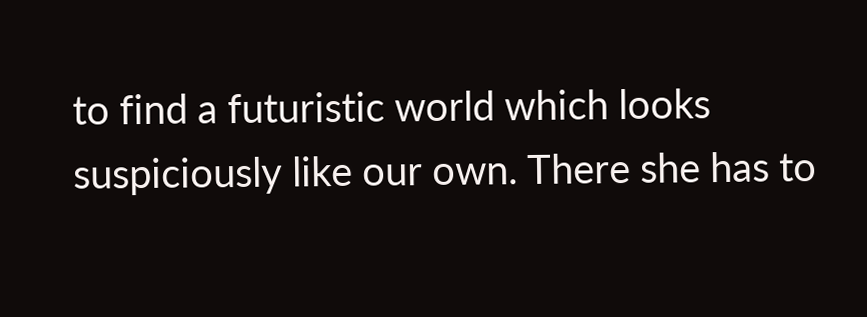to find a futuristic world which looks suspiciously like our own. There she has to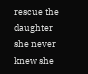rescue the daughter she never knew she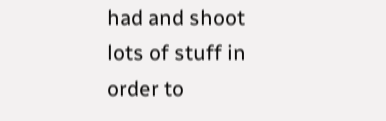had and shoot lots of stuff in order to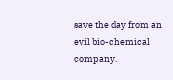save the day from an evil bio-chemical company.